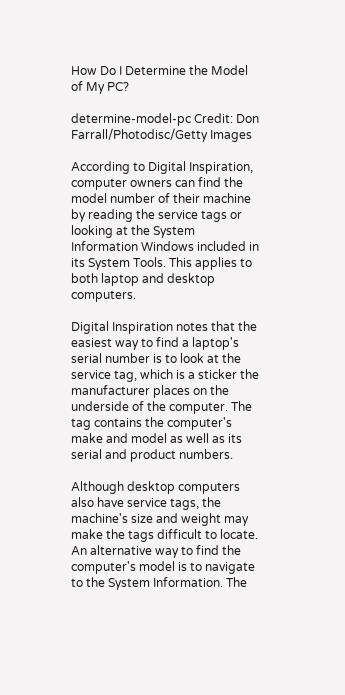How Do I Determine the Model of My PC?

determine-model-pc Credit: Don Farrall/Photodisc/Getty Images

According to Digital Inspiration, computer owners can find the model number of their machine by reading the service tags or looking at the System Information Windows included in its System Tools. This applies to both laptop and desktop computers.

Digital Inspiration notes that the easiest way to find a laptop's serial number is to look at the service tag, which is a sticker the manufacturer places on the underside of the computer. The tag contains the computer's make and model as well as its serial and product numbers.

Although desktop computers also have service tags, the machine's size and weight may make the tags difficult to locate. An alternative way to find the computer's model is to navigate to the System Information. The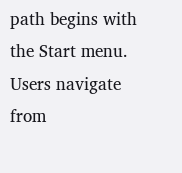path begins with the Start menu. Users navigate from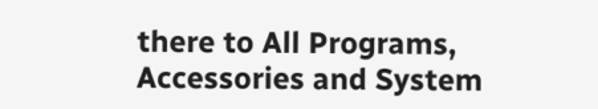there to All Programs, Accessories and System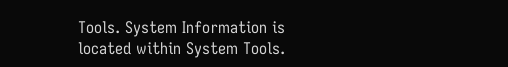Tools. System Information is located within System Tools.